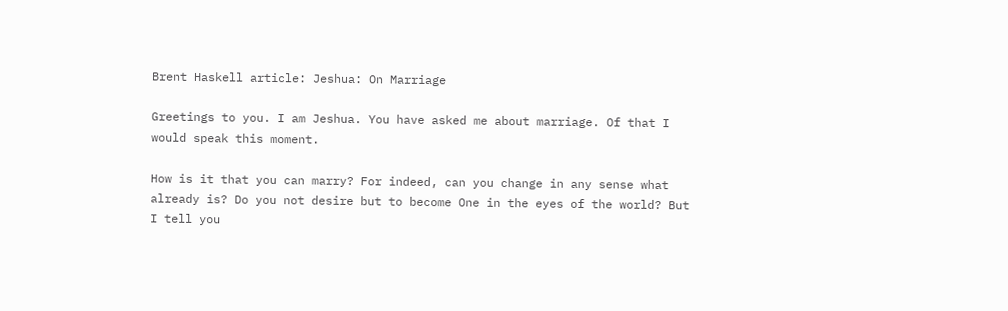Brent Haskell article: Jeshua: On Marriage

Greetings to you. I am Jeshua. You have asked me about marriage. Of that I would speak this moment.

How is it that you can marry? For indeed, can you change in any sense what already is? Do you not desire but to become One in the eyes of the world? But I tell you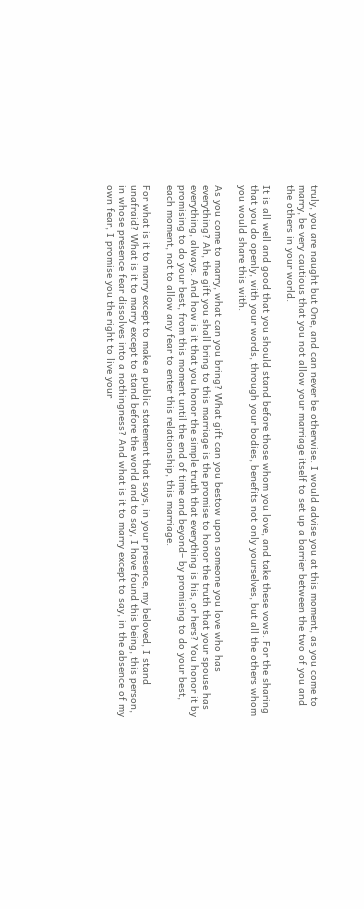truly, you are naught but One, and can never be otherwise. I would advise you at this moment, as you come to marry, be very cautious that you not allow your marriage itself to set up a barrier between the two of you and the others in your world.

It is all well and good that you should stand before those whom you love, and take these vows. For the sharing that you do openly, with your words, through your bodies, benefits not only yourselves, but all the others whom you would share this with.

As you come to marry, what can you bring? What gift can you bestow upon someone you love who has everything? Ah, the gift you shall bring to this marriage is the promise to honor the truth that your spouse has everything, always. And how is it that you honor the simple truth that everything is his, or hers? You honor it by promising to do your best, from this moment until the end of time and beyond– by promising to do your best, each moment, not to allow any fear to enter this relationship, this marriage.

For what is it to marry except to make a public statement that says, in your presence, my beloved, I stand unafraid? What is it to marry except to stand before the world and to say, I have found this being, this person, in whose presence fear dissolves into a nothingness? And what is it to marry except to say, in the absence of my own fear, I promise you the right to live your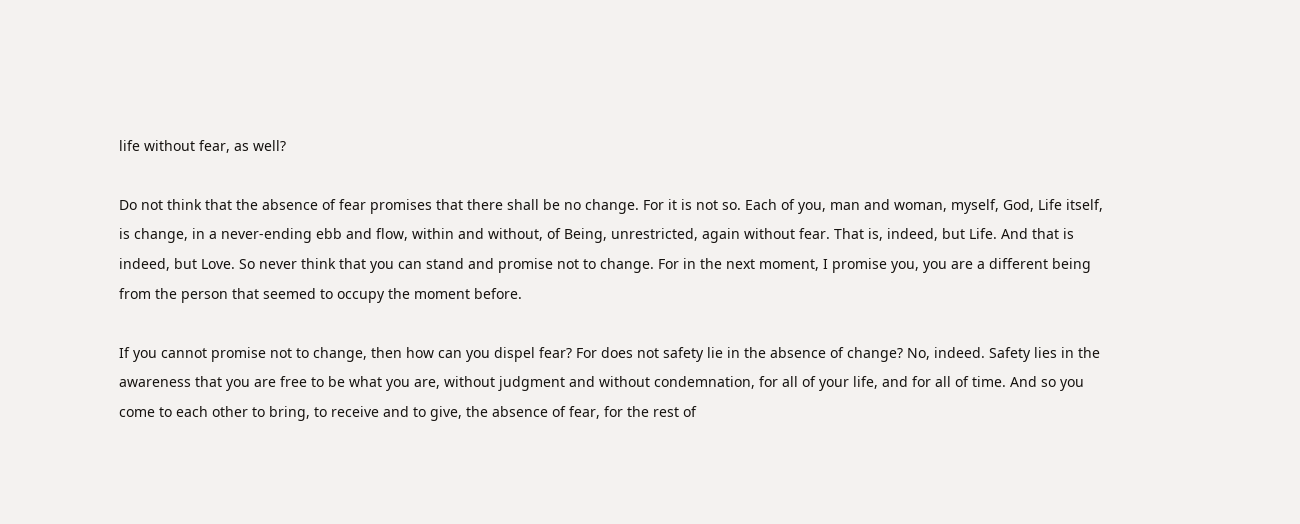life without fear, as well?

Do not think that the absence of fear promises that there shall be no change. For it is not so. Each of you, man and woman, myself, God, Life itself, is change, in a never-ending ebb and flow, within and without, of Being, unrestricted, again without fear. That is, indeed, but Life. And that is indeed, but Love. So never think that you can stand and promise not to change. For in the next moment, I promise you, you are a different being from the person that seemed to occupy the moment before.

If you cannot promise not to change, then how can you dispel fear? For does not safety lie in the absence of change? No, indeed. Safety lies in the awareness that you are free to be what you are, without judgment and without condemnation, for all of your life, and for all of time. And so you come to each other to bring, to receive and to give, the absence of fear, for the rest of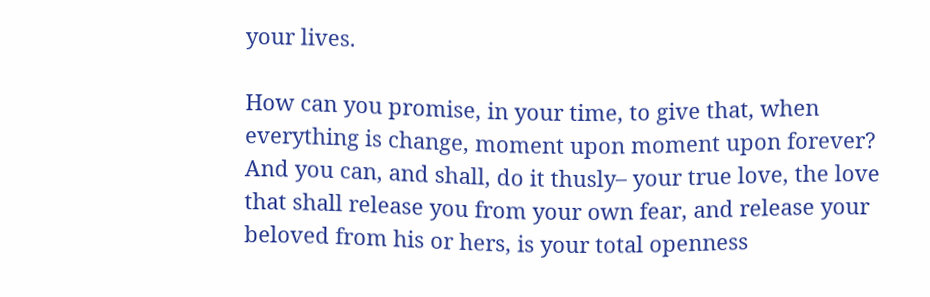your lives.

How can you promise, in your time, to give that, when everything is change, moment upon moment upon forever? And you can, and shall, do it thusly– your true love, the love that shall release you from your own fear, and release your beloved from his or hers, is your total openness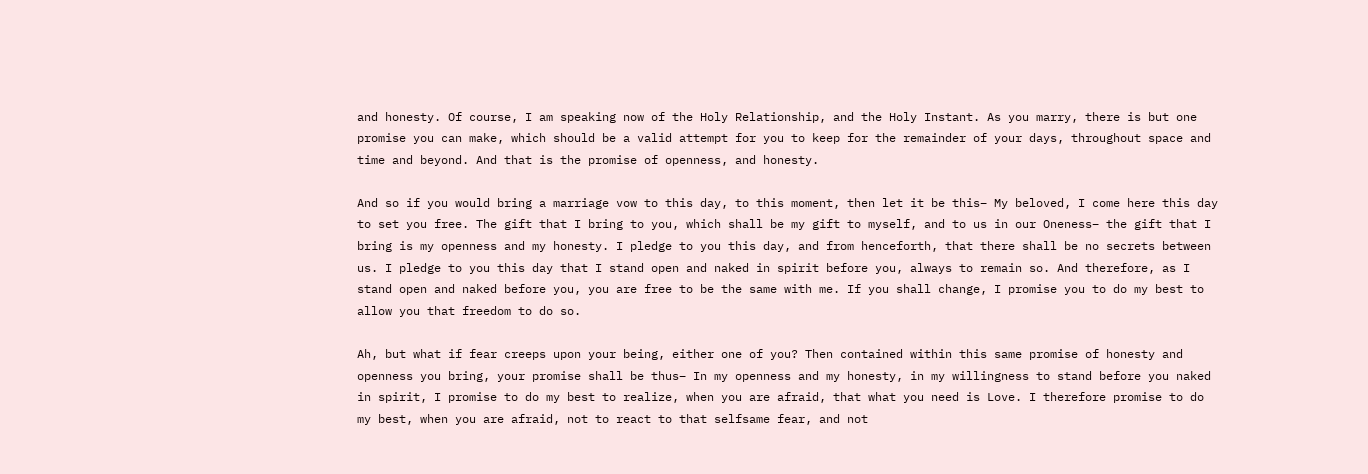and honesty. Of course, I am speaking now of the Holy Relationship, and the Holy Instant. As you marry, there is but one promise you can make, which should be a valid attempt for you to keep for the remainder of your days, throughout space and time and beyond. And that is the promise of openness, and honesty.

And so if you would bring a marriage vow to this day, to this moment, then let it be this– My beloved, I come here this day to set you free. The gift that I bring to you, which shall be my gift to myself, and to us in our Oneness– the gift that I bring is my openness and my honesty. I pledge to you this day, and from henceforth, that there shall be no secrets between us. I pledge to you this day that I stand open and naked in spirit before you, always to remain so. And therefore, as I stand open and naked before you, you are free to be the same with me. If you shall change, I promise you to do my best to allow you that freedom to do so.

Ah, but what if fear creeps upon your being, either one of you? Then contained within this same promise of honesty and openness you bring, your promise shall be thus– In my openness and my honesty, in my willingness to stand before you naked in spirit, I promise to do my best to realize, when you are afraid, that what you need is Love. I therefore promise to do my best, when you are afraid, not to react to that selfsame fear, and not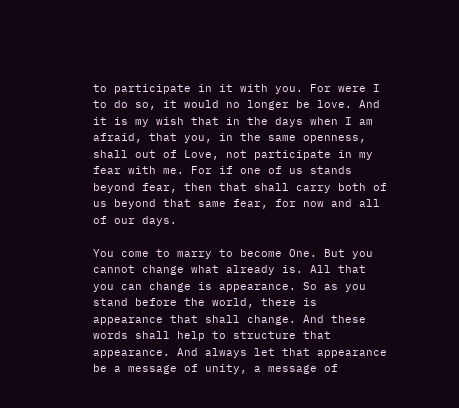to participate in it with you. For were I to do so, it would no longer be love. And it is my wish that in the days when I am afraid, that you, in the same openness, shall out of Love, not participate in my fear with me. For if one of us stands beyond fear, then that shall carry both of us beyond that same fear, for now and all of our days.

You come to marry to become One. But you cannot change what already is. All that you can change is appearance. So as you stand before the world, there is appearance that shall change. And these words shall help to structure that appearance. And always let that appearance be a message of unity, a message of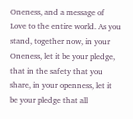Oneness, and a message of Love to the entire world. As you stand, together now, in your Oneness, let it be your pledge, that in the safety that you share, in your openness, let it be your pledge that all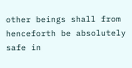other beings shall from henceforth be absolutely safe in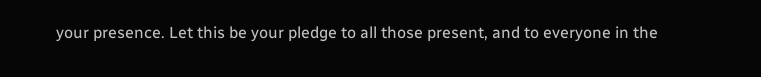your presence. Let this be your pledge to all those present, and to everyone in the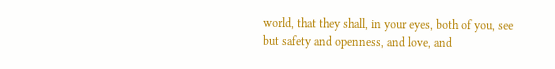world, that they shall, in your eyes, both of you, see but safety and openness, and love, and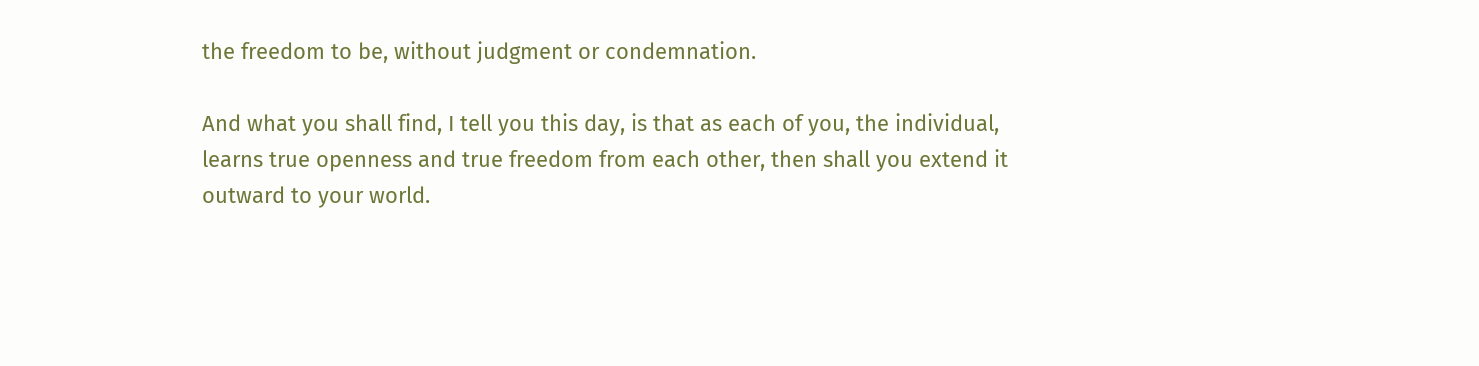the freedom to be, without judgment or condemnation.

And what you shall find, I tell you this day, is that as each of you, the individual, learns true openness and true freedom from each other, then shall you extend it outward to your world.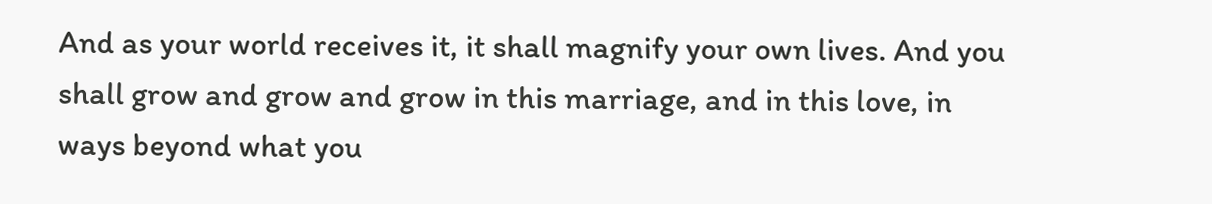And as your world receives it, it shall magnify your own lives. And you shall grow and grow and grow in this marriage, and in this love, in ways beyond what you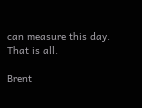can measure this day. That is all.

Brent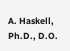A. Haskell, Ph.D., D.O.